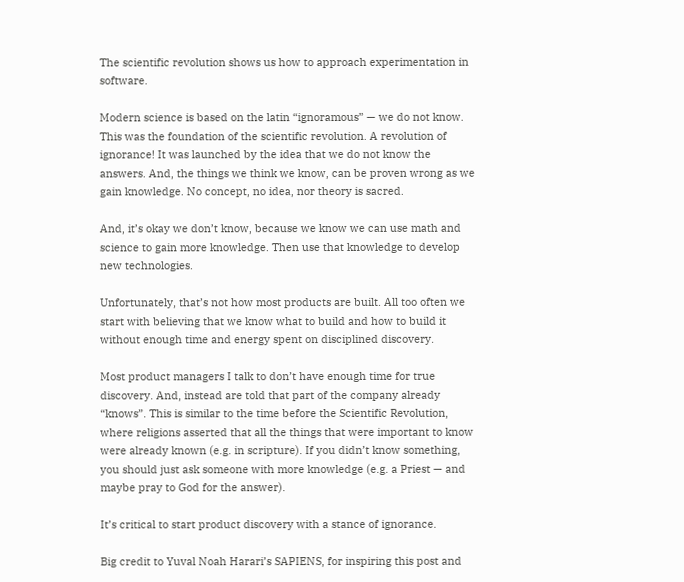The scientific revolution shows us how to approach experimentation in software.

Modern science is based on the latin “ignoramous” — we do not know. This was the foundation of the scientific revolution. A revolution of ignorance! It was launched by the idea that we do not know the answers. And, the things we think we know, can be proven wrong as we gain knowledge. No concept, no idea, nor theory is sacred.

And, it’s okay we don’t know, because we know we can use math and science to gain more knowledge. Then use that knowledge to develop new technologies.

Unfortunately, that’s not how most products are built. All too often we start with believing that we know what to build and how to build it without enough time and energy spent on disciplined discovery.

Most product managers I talk to don’t have enough time for true discovery. And, instead are told that part of the company already “knows”. This is similar to the time before the Scientific Revolution, where religions asserted that all the things that were important to know were already known (e.g. in scripture). If you didn’t know something, you should just ask someone with more knowledge (e.g. a Priest — and maybe pray to God for the answer).

It’s critical to start product discovery with a stance of ignorance.

Big credit to Yuval Noah Harari’s SAPIENS, for inspiring this post and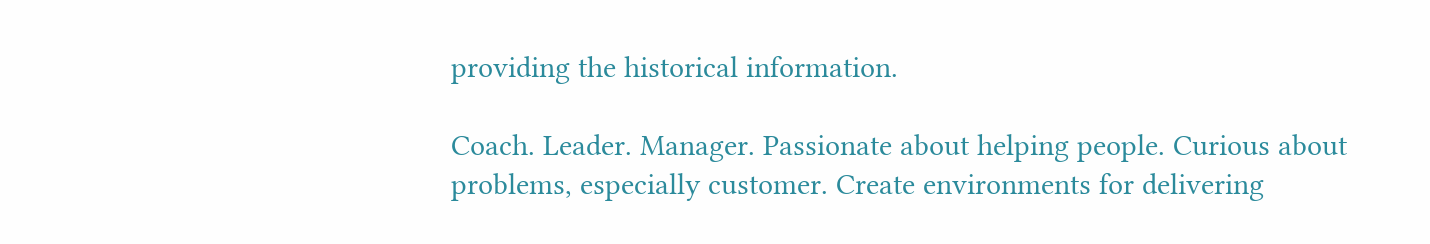providing the historical information.

Coach. Leader. Manager. Passionate about helping people. Curious about problems, especially customer. Create environments for delivering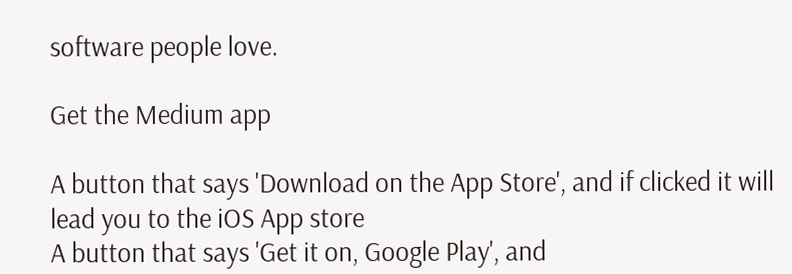software people love.

Get the Medium app

A button that says 'Download on the App Store', and if clicked it will lead you to the iOS App store
A button that says 'Get it on, Google Play', and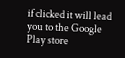if clicked it will lead you to the Google Play store